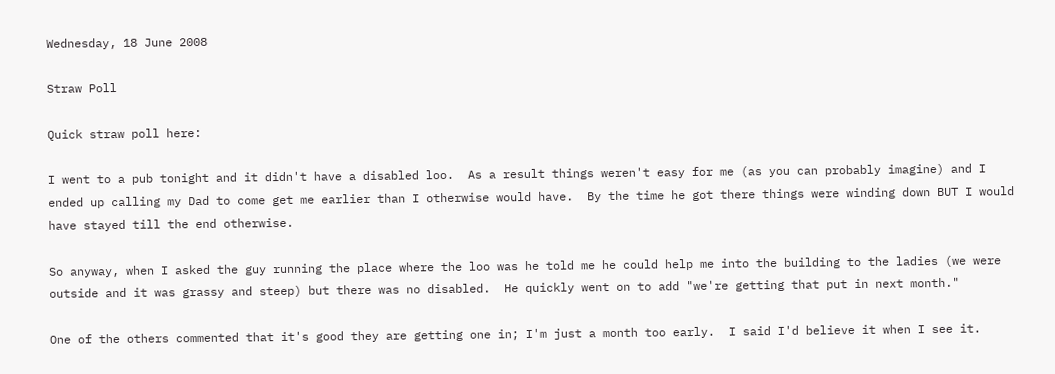Wednesday, 18 June 2008

Straw Poll

Quick straw poll here:

I went to a pub tonight and it didn't have a disabled loo.  As a result things weren't easy for me (as you can probably imagine) and I ended up calling my Dad to come get me earlier than I otherwise would have.  By the time he got there things were winding down BUT I would have stayed till the end otherwise.

So anyway, when I asked the guy running the place where the loo was he told me he could help me into the building to the ladies (we were outside and it was grassy and steep) but there was no disabled.  He quickly went on to add "we're getting that put in next month."

One of the others commented that it's good they are getting one in; I'm just a month too early.  I said I'd believe it when I see it.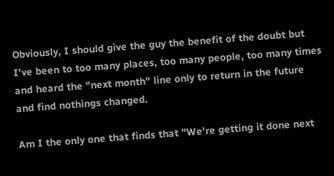Obviously, I should give the guy the benefit of the doubt but I've been to too many places, too many people, too many times and heard the "next month" line only to return in the future and find nothings changed.

Am I the only one that finds that "We're getting it done next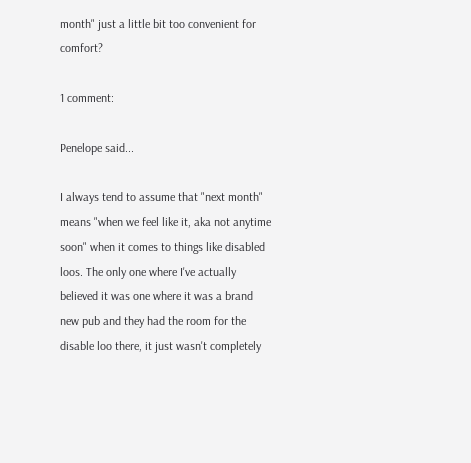month" just a little bit too convenient for comfort?

1 comment:

Penelope said...

I always tend to assume that "next month" means "when we feel like it, aka not anytime soon" when it comes to things like disabled loos. The only one where I've actually believed it was one where it was a brand new pub and they had the room for the disable loo there, it just wasn't completely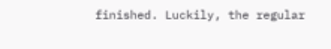finished. Luckily, the regular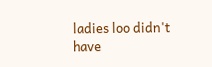ladies loo didn't have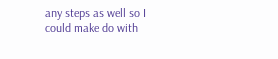any steps as well so I could make do with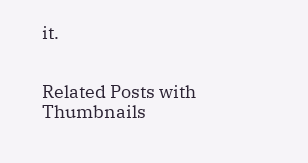it.


Related Posts with Thumbnails